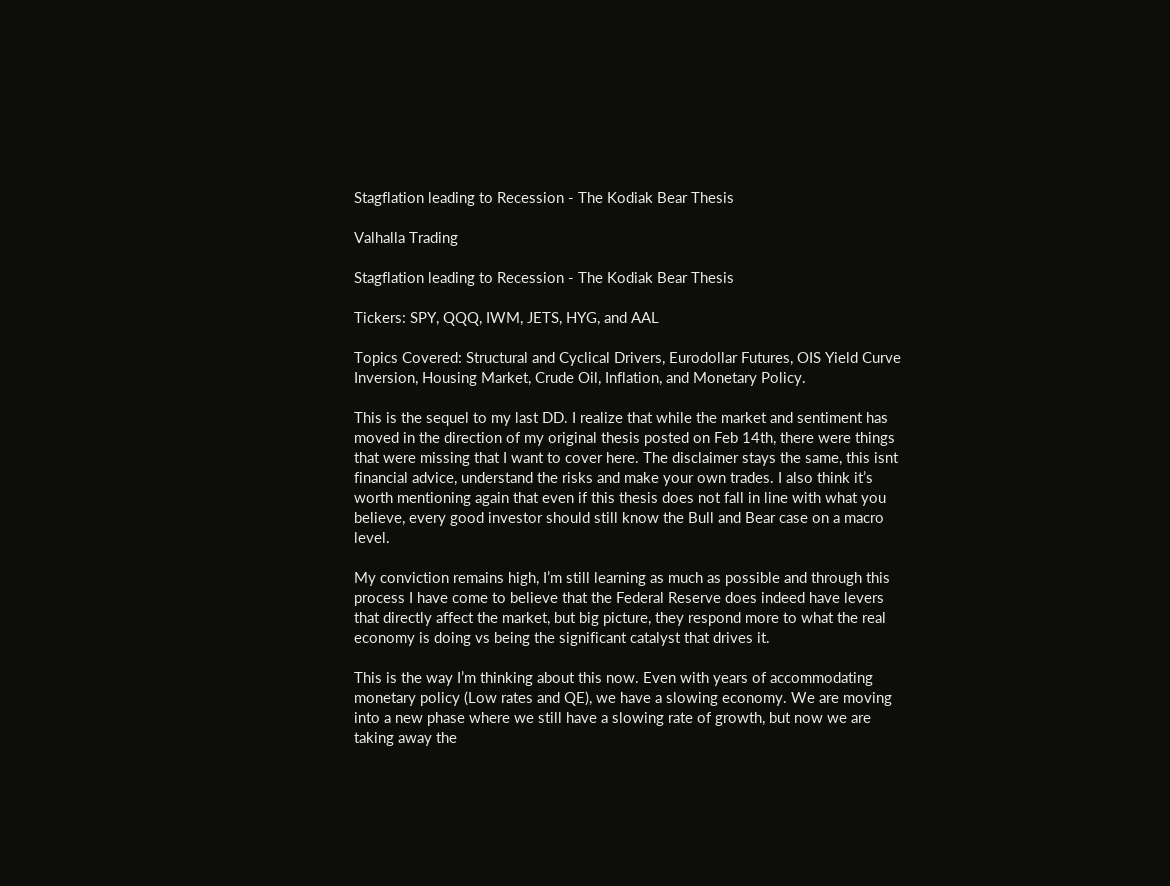Stagflation leading to Recession - The Kodiak Bear Thesis

Valhalla Trading

Stagflation leading to Recession - The Kodiak Bear Thesis

Tickers: SPY, QQQ, IWM, JETS, HYG, and AAL

Topics Covered: Structural and Cyclical Drivers, Eurodollar Futures, OIS Yield Curve Inversion, Housing Market, Crude Oil, Inflation, and Monetary Policy.

This is the sequel to my last DD. I realize that while the market and sentiment has moved in the direction of my original thesis posted on Feb 14th, there were things that were missing that I want to cover here. The disclaimer stays the same, this isnt financial advice, understand the risks and make your own trades. I also think it’s worth mentioning again that even if this thesis does not fall in line with what you believe, every good investor should still know the Bull and Bear case on a macro level.

My conviction remains high, I’m still learning as much as possible and through this process I have come to believe that the Federal Reserve does indeed have levers that directly affect the market, but big picture, they respond more to what the real economy is doing vs being the significant catalyst that drives it.

This is the way I’m thinking about this now. Even with years of accommodating monetary policy (Low rates and QE), we have a slowing economy. We are moving into a new phase where we still have a slowing rate of growth, but now we are taking away the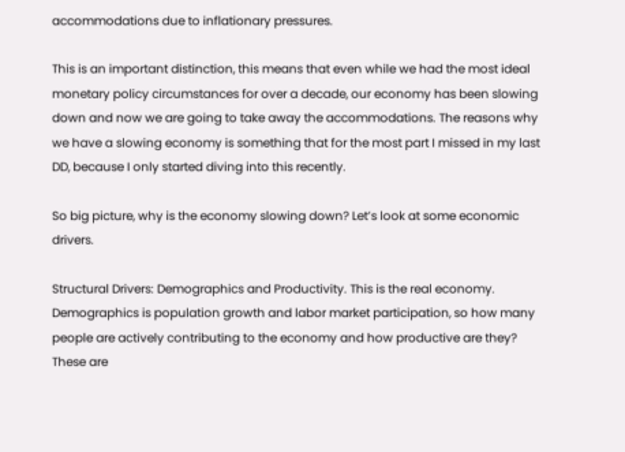accommodations due to inflationary pressures.

This is an important distinction, this means that even while we had the most ideal monetary policy circumstances for over a decade, our economy has been slowing down and now we are going to take away the accommodations. The reasons why we have a slowing economy is something that for the most part I missed in my last DD, because I only started diving into this recently.

So big picture, why is the economy slowing down? Let’s look at some economic drivers.

Structural Drivers: Demographics and Productivity. This is the real economy. Demographics is population growth and labor market participation, so how many people are actively contributing to the economy and how productive are they? These are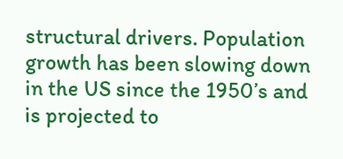structural drivers. Population growth has been slowing down in the US since the 1950’s and is projected to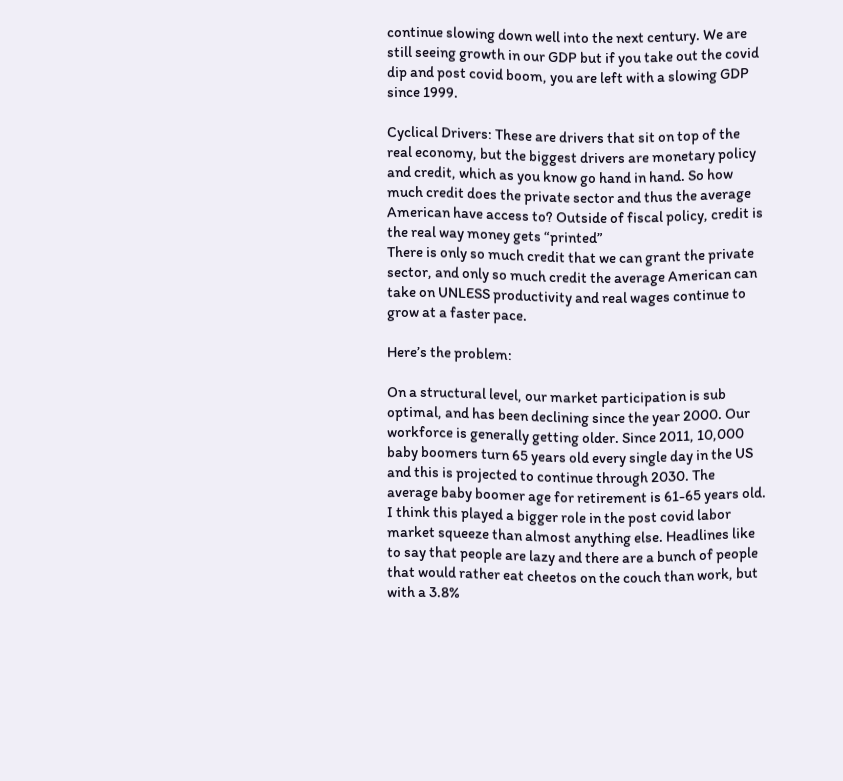continue slowing down well into the next century. We are still seeing growth in our GDP but if you take out the covid dip and post covid boom, you are left with a slowing GDP since 1999.

Cyclical Drivers: These are drivers that sit on top of the real economy, but the biggest drivers are monetary policy and credit, which as you know go hand in hand. So how much credit does the private sector and thus the average American have access to? Outside of fiscal policy, credit is the real way money gets “printed”
There is only so much credit that we can grant the private sector, and only so much credit the average American can take on UNLESS productivity and real wages continue to grow at a faster pace.

Here’s the problem:

On a structural level, our market participation is sub optimal, and has been declining since the year 2000. Our workforce is generally getting older. Since 2011, 10,000 baby boomers turn 65 years old every single day in the US and this is projected to continue through 2030. The average baby boomer age for retirement is 61-65 years old. I think this played a bigger role in the post covid labor market squeeze than almost anything else. Headlines like to say that people are lazy and there are a bunch of people that would rather eat cheetos on the couch than work, but with a 3.8%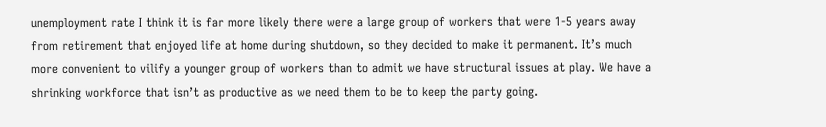unemployment rate I think it is far more likely there were a large group of workers that were 1-5 years away from retirement that enjoyed life at home during shutdown, so they decided to make it permanent. It’s much more convenient to vilify a younger group of workers than to admit we have structural issues at play. We have a shrinking workforce that isn’t as productive as we need them to be to keep the party going.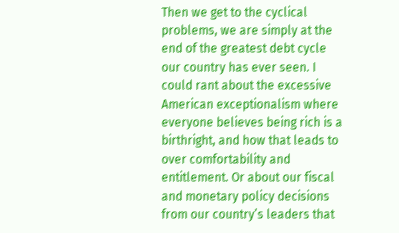Then we get to the cyclical problems, we are simply at the end of the greatest debt cycle our country has ever seen. I could rant about the excessive American exceptionalism where everyone believes being rich is a birthright, and how that leads to over comfortability and entitlement. Or about our fiscal and monetary policy decisions from our country’s leaders that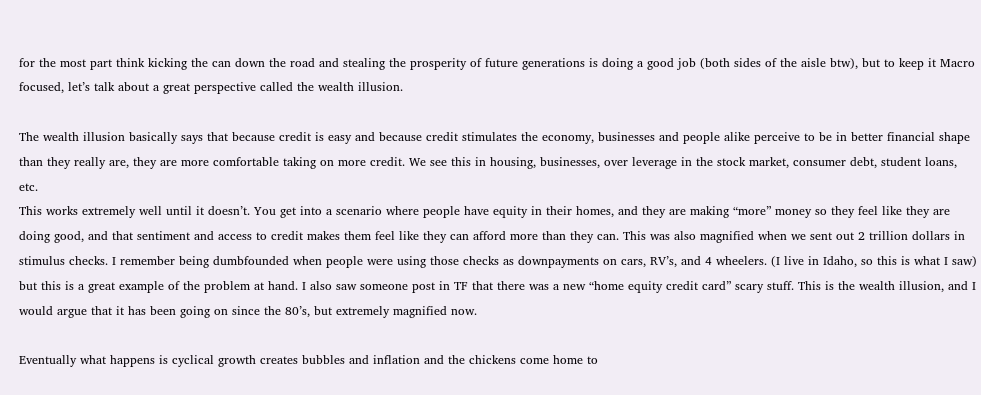for the most part think kicking the can down the road and stealing the prosperity of future generations is doing a good job (both sides of the aisle btw), but to keep it Macro focused, let’s talk about a great perspective called the wealth illusion.

The wealth illusion basically says that because credit is easy and because credit stimulates the economy, businesses and people alike perceive to be in better financial shape than they really are, they are more comfortable taking on more credit. We see this in housing, businesses, over leverage in the stock market, consumer debt, student loans, etc.
This works extremely well until it doesn’t. You get into a scenario where people have equity in their homes, and they are making “more” money so they feel like they are doing good, and that sentiment and access to credit makes them feel like they can afford more than they can. This was also magnified when we sent out 2 trillion dollars in stimulus checks. I remember being dumbfounded when people were using those checks as downpayments on cars, RV’s, and 4 wheelers. (I live in Idaho, so this is what I saw) but this is a great example of the problem at hand. I also saw someone post in TF that there was a new “home equity credit card” scary stuff. This is the wealth illusion, and I would argue that it has been going on since the 80’s, but extremely magnified now.

Eventually what happens is cyclical growth creates bubbles and inflation and the chickens come home to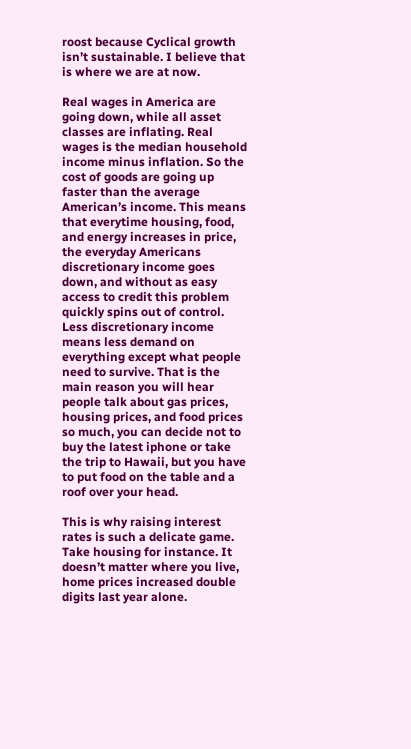roost because Cyclical growth isn’t sustainable. I believe that is where we are at now.

Real wages in America are going down, while all asset classes are inflating. Real wages is the median household income minus inflation. So the cost of goods are going up faster than the average American’s income. This means that everytime housing, food, and energy increases in price, the everyday Americans discretionary income goes down, and without as easy access to credit this problem quickly spins out of control. Less discretionary income means less demand on everything except what people need to survive. That is the main reason you will hear people talk about gas prices, housing prices, and food prices so much, you can decide not to buy the latest iphone or take the trip to Hawaii, but you have to put food on the table and a roof over your head.

This is why raising interest rates is such a delicate game. Take housing for instance. It doesn’t matter where you live, home prices increased double digits last year alone.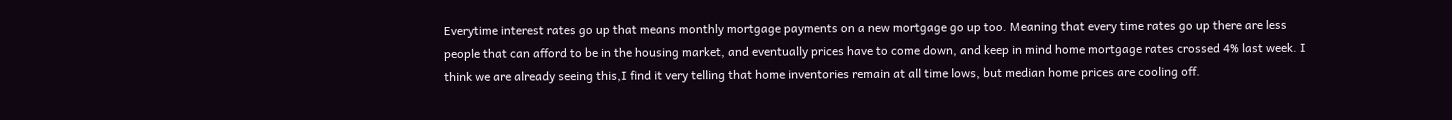Everytime interest rates go up that means monthly mortgage payments on a new mortgage go up too. Meaning that every time rates go up there are less people that can afford to be in the housing market, and eventually prices have to come down, and keep in mind home mortgage rates crossed 4% last week. I think we are already seeing this,I find it very telling that home inventories remain at all time lows, but median home prices are cooling off.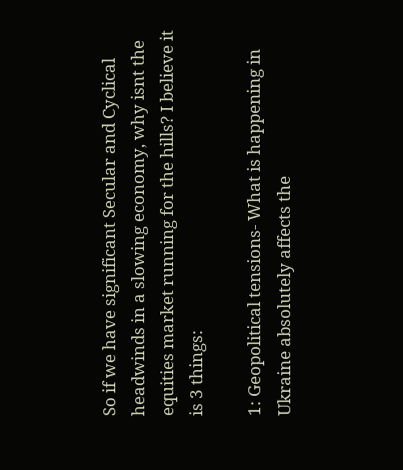So if we have significant Secular and Cyclical headwinds in a slowing economy, why isnt the equities market running for the hills? I believe it is 3 things:

1: Geopolitical tensions- What is happening in Ukraine absolutely affects the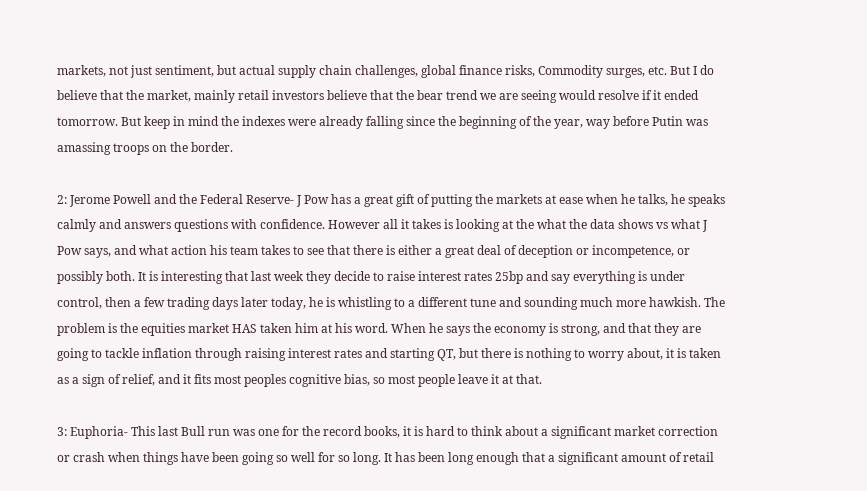markets, not just sentiment, but actual supply chain challenges, global finance risks, Commodity surges, etc. But I do believe that the market, mainly retail investors believe that the bear trend we are seeing would resolve if it ended tomorrow. But keep in mind the indexes were already falling since the beginning of the year, way before Putin was amassing troops on the border.

2: Jerome Powell and the Federal Reserve- J Pow has a great gift of putting the markets at ease when he talks, he speaks calmly and answers questions with confidence. However all it takes is looking at the what the data shows vs what J Pow says, and what action his team takes to see that there is either a great deal of deception or incompetence, or possibly both. It is interesting that last week they decide to raise interest rates 25bp and say everything is under control, then a few trading days later today, he is whistling to a different tune and sounding much more hawkish. The problem is the equities market HAS taken him at his word. When he says the economy is strong, and that they are going to tackle inflation through raising interest rates and starting QT, but there is nothing to worry about, it is taken as a sign of relief, and it fits most peoples cognitive bias, so most people leave it at that.

3: Euphoria- This last Bull run was one for the record books, it is hard to think about a significant market correction or crash when things have been going so well for so long. It has been long enough that a significant amount of retail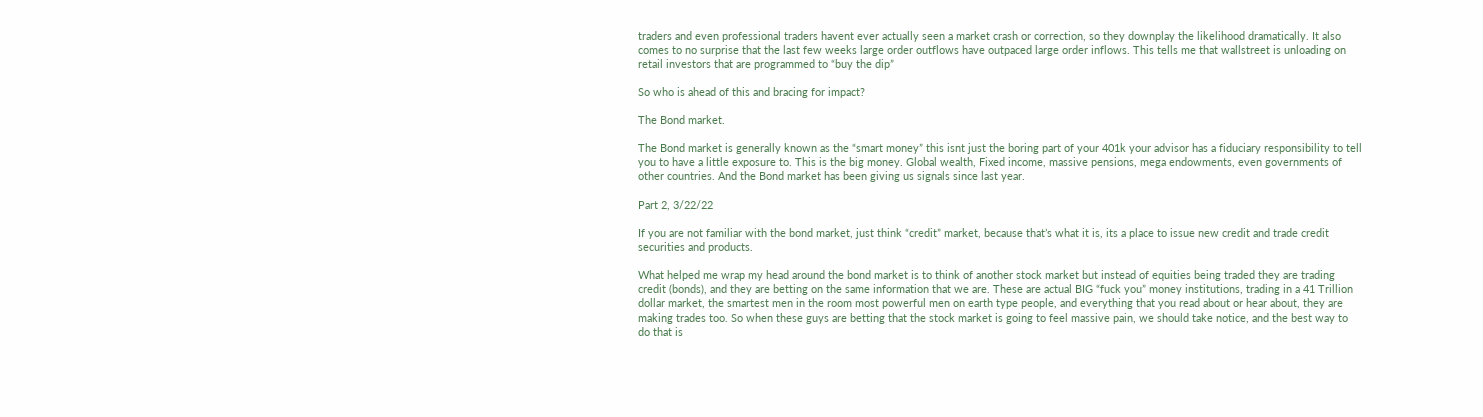traders and even professional traders havent ever actually seen a market crash or correction, so they downplay the likelihood dramatically. It also comes to no surprise that the last few weeks large order outflows have outpaced large order inflows. This tells me that wallstreet is unloading on retail investors that are programmed to “buy the dip”

So who is ahead of this and bracing for impact?

The Bond market.

The Bond market is generally known as the “smart money” this isnt just the boring part of your 401k your advisor has a fiduciary responsibility to tell you to have a little exposure to. This is the big money. Global wealth, Fixed income, massive pensions, mega endowments, even governments of other countries. And the Bond market has been giving us signals since last year.

Part 2, 3/22/22

If you are not familiar with the bond market, just think “credit” market, because that’s what it is, its a place to issue new credit and trade credit securities and products.

What helped me wrap my head around the bond market is to think of another stock market but instead of equities being traded they are trading credit (bonds), and they are betting on the same information that we are. These are actual BIG “fuck you” money institutions, trading in a 41 Trillion dollar market, the smartest men in the room most powerful men on earth type people, and everything that you read about or hear about, they are making trades too. So when these guys are betting that the stock market is going to feel massive pain, we should take notice, and the best way to do that is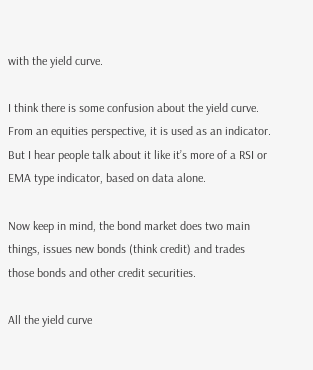with the yield curve.

I think there is some confusion about the yield curve. From an equities perspective, it is used as an indicator. But I hear people talk about it like it’s more of a RSI or EMA type indicator, based on data alone.

Now keep in mind, the bond market does two main things, issues new bonds (think credit) and trades those bonds and other credit securities.

All the yield curve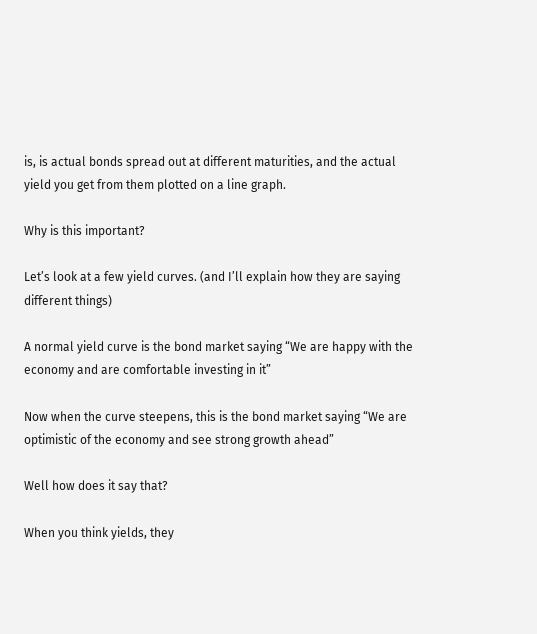is, is actual bonds spread out at different maturities, and the actual yield you get from them plotted on a line graph.

Why is this important?

Let’s look at a few yield curves. (and I’ll explain how they are saying different things)

A normal yield curve is the bond market saying “We are happy with the economy and are comfortable investing in it”

Now when the curve steepens, this is the bond market saying “We are optimistic of the economy and see strong growth ahead”

Well how does it say that?

When you think yields, they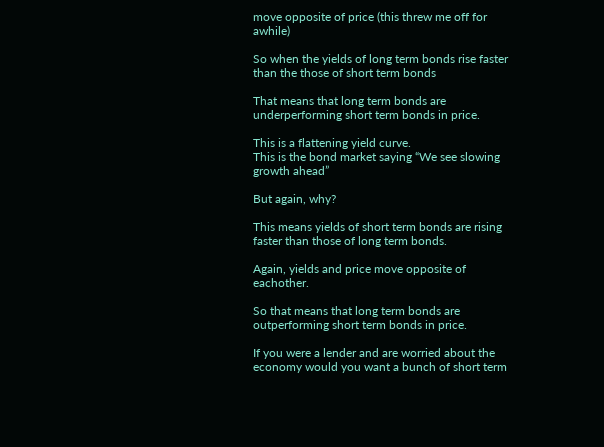move opposite of price (this threw me off for awhile)

So when the yields of long term bonds rise faster than the those of short term bonds

That means that long term bonds are underperforming short term bonds in price.

This is a flattening yield curve.
This is the bond market saying “We see slowing growth ahead”

But again, why?

This means yields of short term bonds are rising faster than those of long term bonds.

Again, yields and price move opposite of eachother.

So that means that long term bonds are outperforming short term bonds in price.

If you were a lender and are worried about the economy would you want a bunch of short term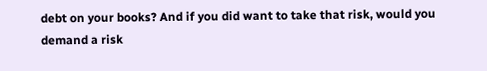debt on your books? And if you did want to take that risk, would you demand a risk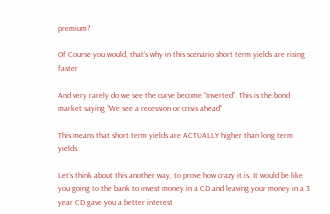premium?

Of Course you would, that’s why in this scenario short term yields are rising faster

And very rarely do we see the curve become “Inverted”. This is the bond market saying “We see a recession or crisis ahead”

This means that short term yields are ACTUALLY higher than long term yields.

Let’s think about this another way, to prove how crazy it is. It would be like you going to the bank to invest money in a CD and leaving your money in a 3 year CD gave you a better interest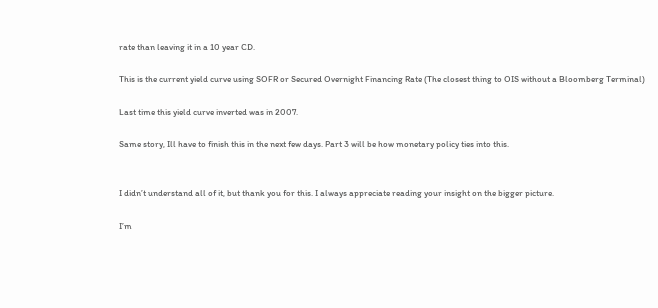rate than leaving it in a 10 year CD.

This is the current yield curve using SOFR or Secured Overnight Financing Rate (The closest thing to OIS without a Bloomberg Terminal)

Last time this yield curve inverted was in 2007.

Same story, Ill have to finish this in the next few days. Part 3 will be how monetary policy ties into this.


I didn’t understand all of it, but thank you for this. I always appreciate reading your insight on the bigger picture.

I’m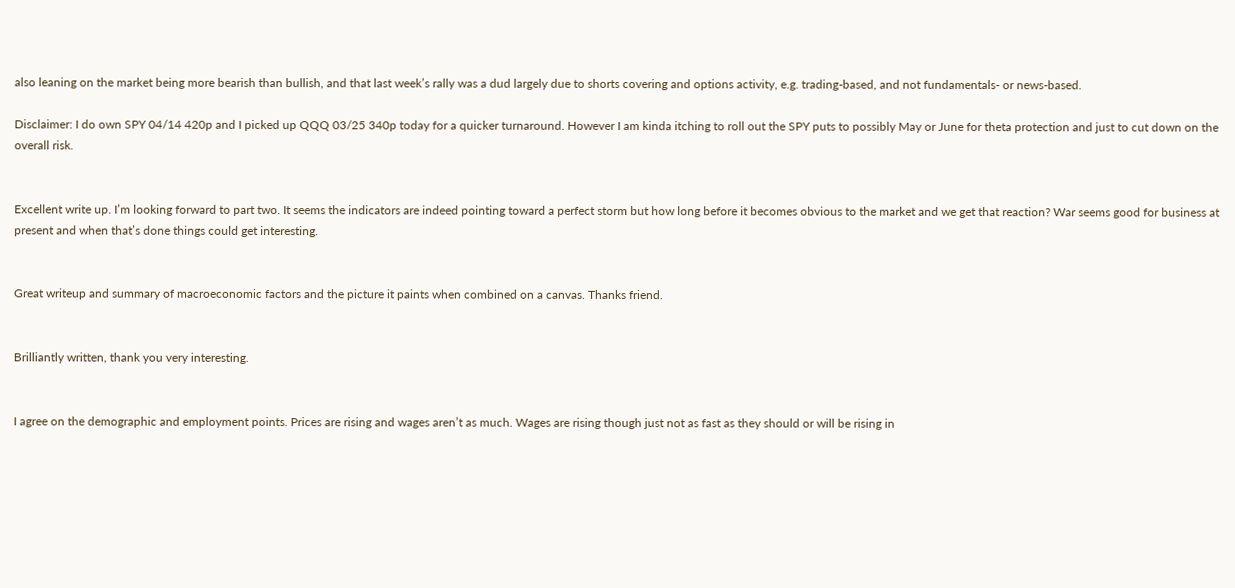also leaning on the market being more bearish than bullish, and that last week’s rally was a dud largely due to shorts covering and options activity, e.g. trading-based, and not fundamentals- or news-based.

Disclaimer: I do own SPY 04/14 420p and I picked up QQQ 03/25 340p today for a quicker turnaround. However I am kinda itching to roll out the SPY puts to possibly May or June for theta protection and just to cut down on the overall risk.


Excellent write up. I’m looking forward to part two. It seems the indicators are indeed pointing toward a perfect storm but how long before it becomes obvious to the market and we get that reaction? War seems good for business at present and when that’s done things could get interesting.


Great writeup and summary of macroeconomic factors and the picture it paints when combined on a canvas. Thanks friend.


Brilliantly written, thank you very interesting.


I agree on the demographic and employment points. Prices are rising and wages aren’t as much. Wages are rising though just not as fast as they should or will be rising in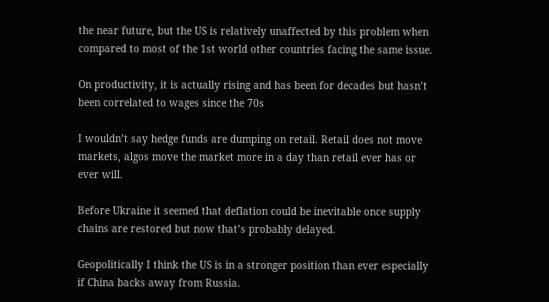the near future, but the US is relatively unaffected by this problem when compared to most of the 1st world other countries facing the same issue.

On productivity, it is actually rising and has been for decades but hasn’t been correlated to wages since the 70s

I wouldn’t say hedge funds are dumping on retail. Retail does not move markets, algos move the market more in a day than retail ever has or ever will.

Before Ukraine it seemed that deflation could be inevitable once supply chains are restored but now that’s probably delayed.

Geopolitically I think the US is in a stronger position than ever especially if China backs away from Russia.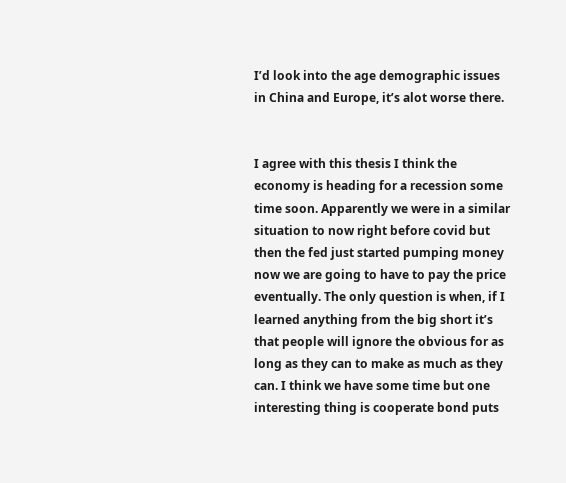I’d look into the age demographic issues in China and Europe, it’s alot worse there.


I agree with this thesis I think the economy is heading for a recession some time soon. Apparently we were in a similar situation to now right before covid but then the fed just started pumping money now we are going to have to pay the price eventually. The only question is when, if I learned anything from the big short it’s that people will ignore the obvious for as long as they can to make as much as they can. I think we have some time but one interesting thing is cooperate bond puts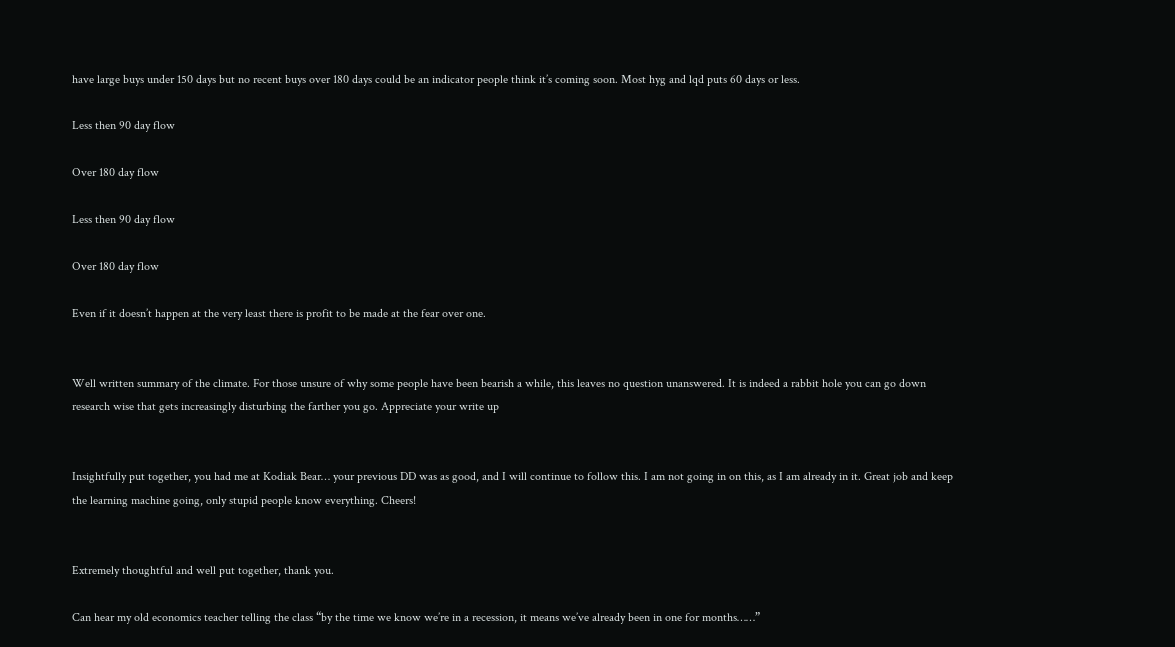have large buys under 150 days but no recent buys over 180 days could be an indicator people think it’s coming soon. Most hyg and lqd puts 60 days or less.

Less then 90 day flow

Over 180 day flow

Less then 90 day flow

Over 180 day flow

Even if it doesn’t happen at the very least there is profit to be made at the fear over one.


Well written summary of the climate. For those unsure of why some people have been bearish a while, this leaves no question unanswered. It is indeed a rabbit hole you can go down research wise that gets increasingly disturbing the farther you go. Appreciate your write up


Insightfully put together, you had me at Kodiak Bear… your previous DD was as good, and I will continue to follow this. I am not going in on this, as I am already in it. Great job and keep the learning machine going, only stupid people know everything. Cheers!


Extremely thoughtful and well put together, thank you.

Can hear my old economics teacher telling the class “by the time we know we’re in a recession, it means we’ve already been in one for months……”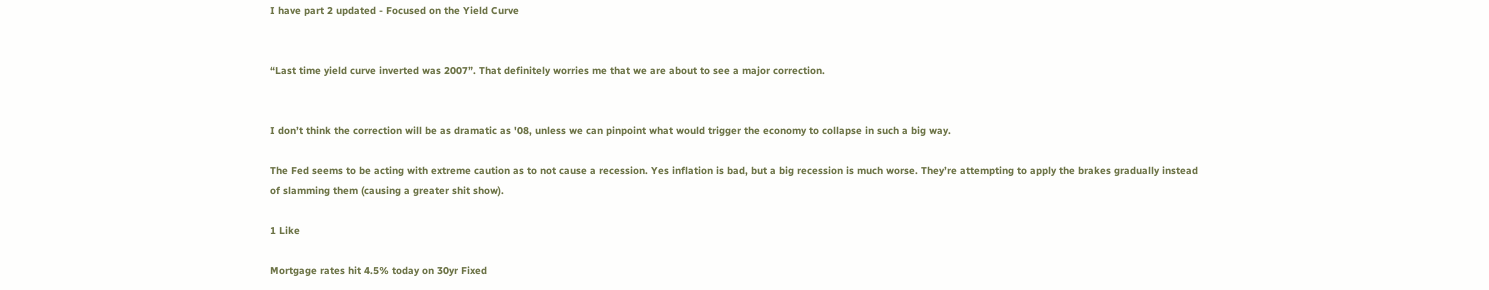I have part 2 updated - Focused on the Yield Curve


“Last time yield curve inverted was 2007”. That definitely worries me that we are about to see a major correction.


I don’t think the correction will be as dramatic as '08, unless we can pinpoint what would trigger the economy to collapse in such a big way.

The Fed seems to be acting with extreme caution as to not cause a recession. Yes inflation is bad, but a big recession is much worse. They’re attempting to apply the brakes gradually instead of slamming them (causing a greater shit show).

1 Like

Mortgage rates hit 4.5% today on 30yr Fixed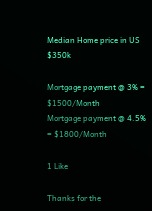Median Home price in US $350k

Mortgage payment @ 3% = $1500/Month
Mortgage payment @ 4.5% = $1800/Month

1 Like

Thanks for the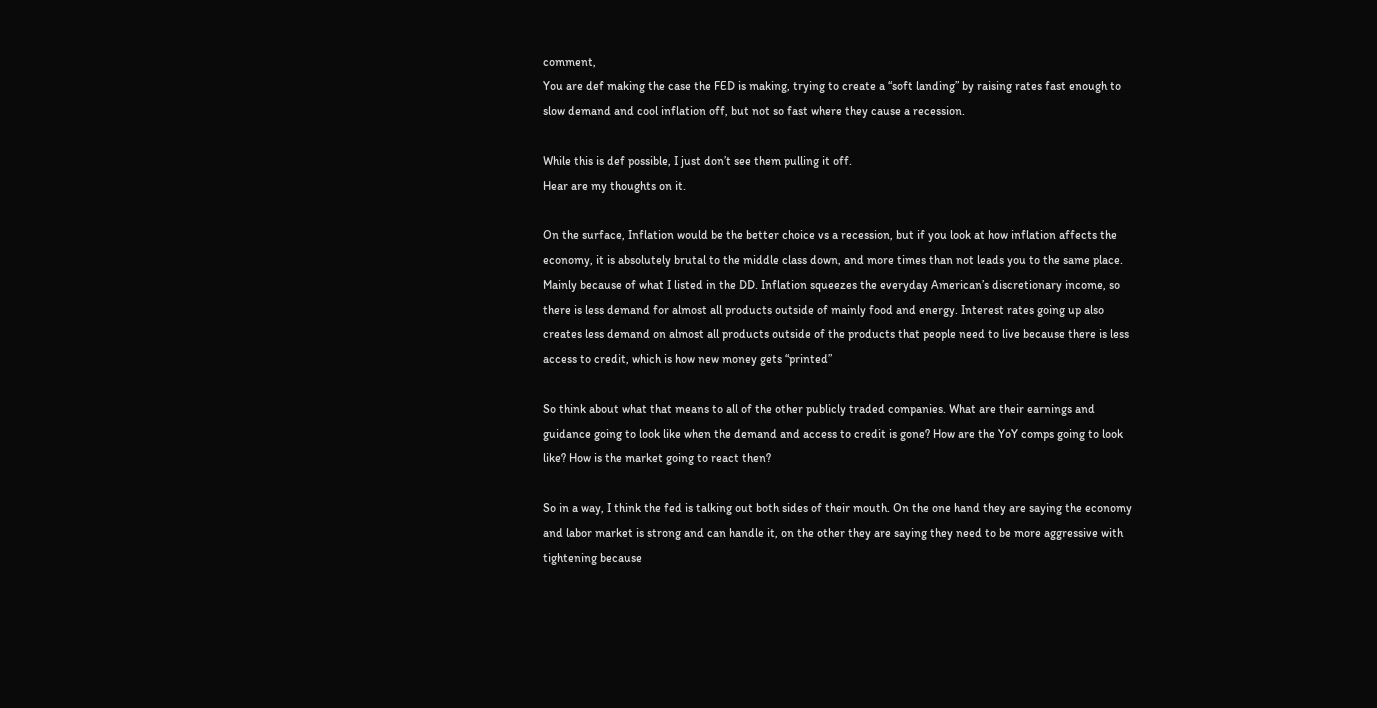comment,
You are def making the case the FED is making, trying to create a “soft landing” by raising rates fast enough to slow demand and cool inflation off, but not so fast where they cause a recession.

While this is def possible, I just don’t see them pulling it off.
Hear are my thoughts on it.

On the surface, Inflation would be the better choice vs a recession, but if you look at how inflation affects the economy, it is absolutely brutal to the middle class down, and more times than not leads you to the same place. Mainly because of what I listed in the DD. Inflation squeezes the everyday American’s discretionary income, so there is less demand for almost all products outside of mainly food and energy. Interest rates going up also creates less demand on almost all products outside of the products that people need to live because there is less access to credit, which is how new money gets “printed”

So think about what that means to all of the other publicly traded companies. What are their earnings and guidance going to look like when the demand and access to credit is gone? How are the YoY comps going to look like? How is the market going to react then?

So in a way, I think the fed is talking out both sides of their mouth. On the one hand they are saying the economy and labor market is strong and can handle it, on the other they are saying they need to be more aggressive with tightening because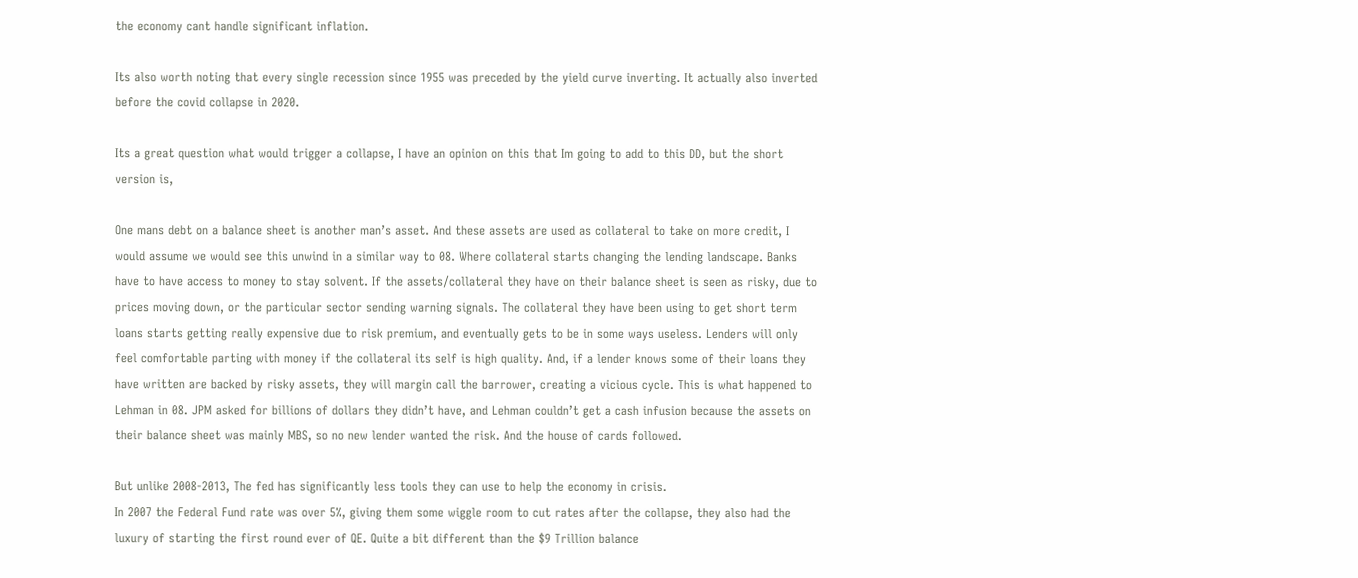the economy cant handle significant inflation.

Its also worth noting that every single recession since 1955 was preceded by the yield curve inverting. It actually also inverted before the covid collapse in 2020.

Its a great question what would trigger a collapse, I have an opinion on this that Im going to add to this DD, but the short version is,

One mans debt on a balance sheet is another man’s asset. And these assets are used as collateral to take on more credit, I would assume we would see this unwind in a similar way to 08. Where collateral starts changing the lending landscape. Banks have to have access to money to stay solvent. If the assets/collateral they have on their balance sheet is seen as risky, due to prices moving down, or the particular sector sending warning signals. The collateral they have been using to get short term loans starts getting really expensive due to risk premium, and eventually gets to be in some ways useless. Lenders will only feel comfortable parting with money if the collateral its self is high quality. And, if a lender knows some of their loans they have written are backed by risky assets, they will margin call the barrower, creating a vicious cycle. This is what happened to Lehman in 08. JPM asked for billions of dollars they didn’t have, and Lehman couldn’t get a cash infusion because the assets on their balance sheet was mainly MBS, so no new lender wanted the risk. And the house of cards followed.

But unlike 2008-2013, The fed has significantly less tools they can use to help the economy in crisis.
In 2007 the Federal Fund rate was over 5%, giving them some wiggle room to cut rates after the collapse, they also had the luxury of starting the first round ever of QE. Quite a bit different than the $9 Trillion balance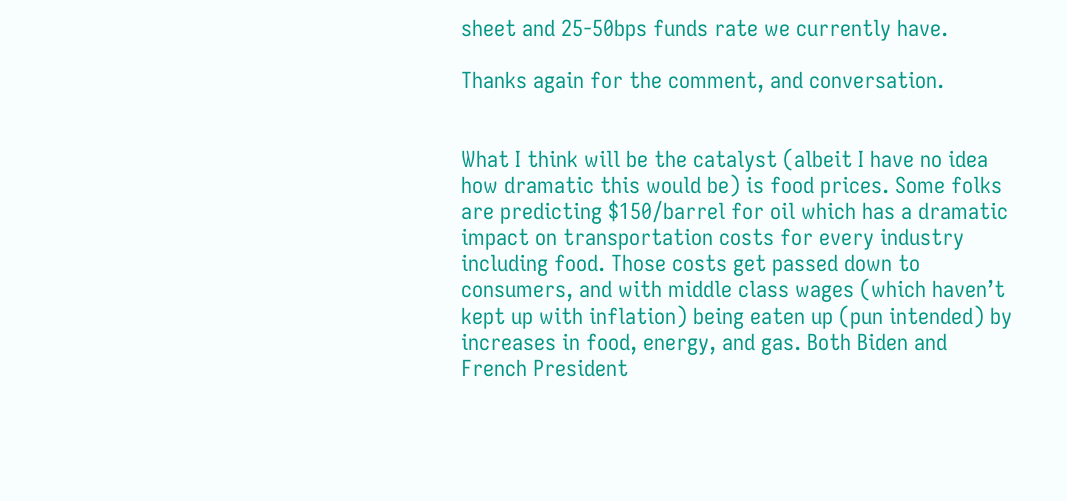sheet and 25-50bps funds rate we currently have.

Thanks again for the comment, and conversation.


What I think will be the catalyst (albeit I have no idea how dramatic this would be) is food prices. Some folks are predicting $150/barrel for oil which has a dramatic impact on transportation costs for every industry including food. Those costs get passed down to consumers, and with middle class wages (which haven’t kept up with inflation) being eaten up (pun intended) by increases in food, energy, and gas. Both Biden and French President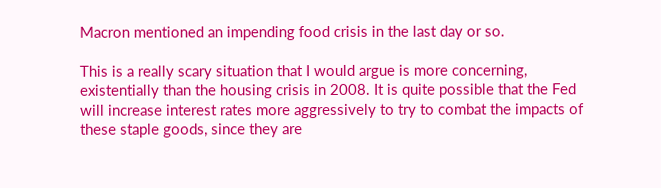Macron mentioned an impending food crisis in the last day or so.

This is a really scary situation that I would argue is more concerning, existentially than the housing crisis in 2008. It is quite possible that the Fed will increase interest rates more aggressively to try to combat the impacts of these staple goods, since they are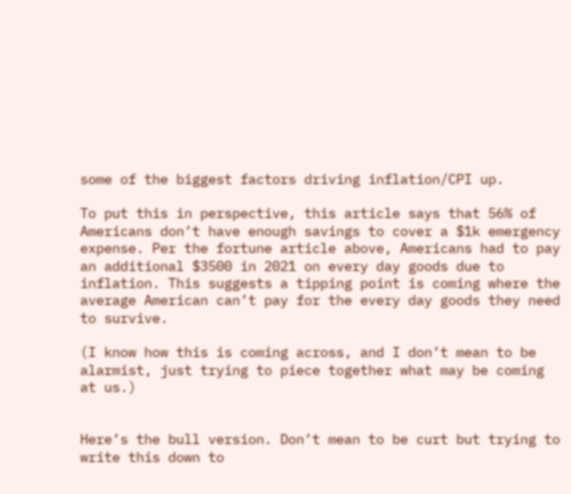some of the biggest factors driving inflation/CPI up.

To put this in perspective, this article says that 56% of Americans don’t have enough savings to cover a $1k emergency expense. Per the fortune article above, Americans had to pay an additional $3500 in 2021 on every day goods due to inflation. This suggests a tipping point is coming where the average American can’t pay for the every day goods they need to survive.

(I know how this is coming across, and I don’t mean to be alarmist, just trying to piece together what may be coming at us.)


Here’s the bull version. Don’t mean to be curt but trying to write this down to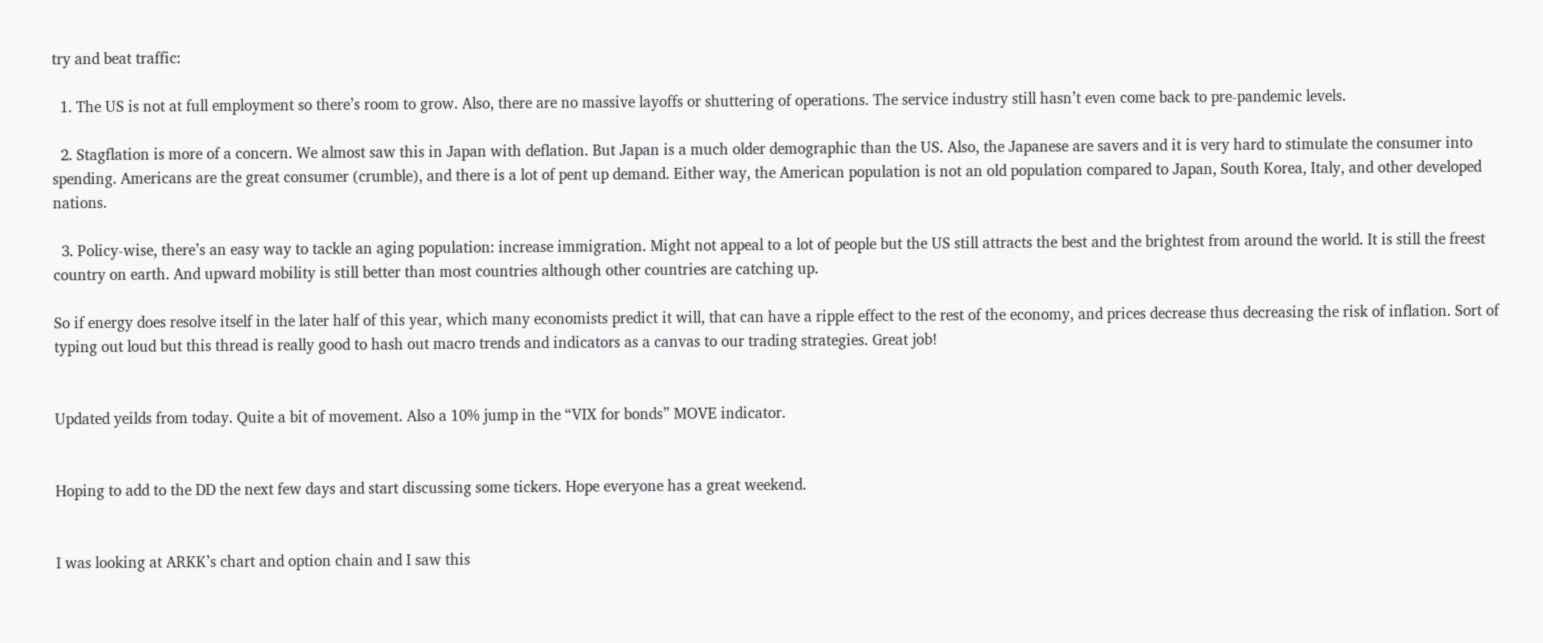try and beat traffic:

  1. The US is not at full employment so there’s room to grow. Also, there are no massive layoffs or shuttering of operations. The service industry still hasn’t even come back to pre-pandemic levels.

  2. Stagflation is more of a concern. We almost saw this in Japan with deflation. But Japan is a much older demographic than the US. Also, the Japanese are savers and it is very hard to stimulate the consumer into spending. Americans are the great consumer (crumble), and there is a lot of pent up demand. Either way, the American population is not an old population compared to Japan, South Korea, Italy, and other developed nations.

  3. Policy-wise, there’s an easy way to tackle an aging population: increase immigration. Might not appeal to a lot of people but the US still attracts the best and the brightest from around the world. It is still the freest country on earth. And upward mobility is still better than most countries although other countries are catching up.

So if energy does resolve itself in the later half of this year, which many economists predict it will, that can have a ripple effect to the rest of the economy, and prices decrease thus decreasing the risk of inflation. Sort of typing out loud but this thread is really good to hash out macro trends and indicators as a canvas to our trading strategies. Great job!


Updated yeilds from today. Quite a bit of movement. Also a 10% jump in the “VIX for bonds” MOVE indicator.


Hoping to add to the DD the next few days and start discussing some tickers. Hope everyone has a great weekend.


I was looking at ARKK’s chart and option chain and I saw this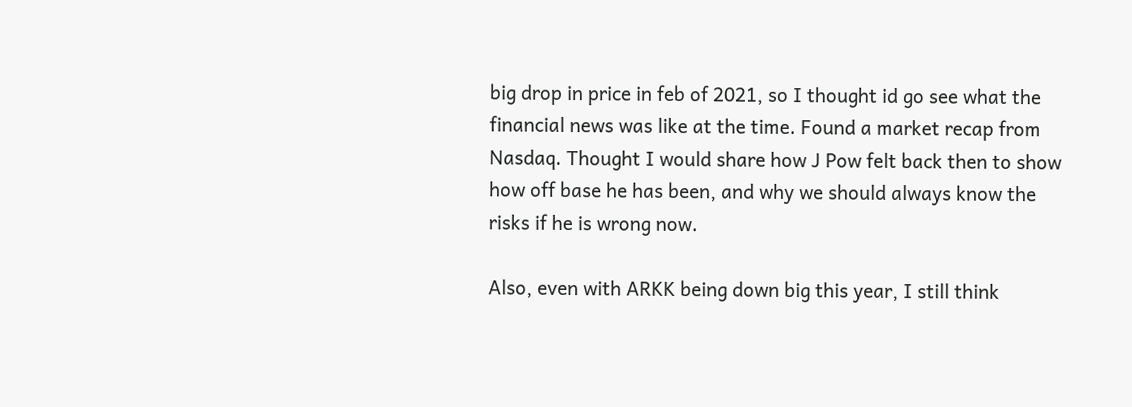big drop in price in feb of 2021, so I thought id go see what the financial news was like at the time. Found a market recap from Nasdaq. Thought I would share how J Pow felt back then to show how off base he has been, and why we should always know the risks if he is wrong now.

Also, even with ARKK being down big this year, I still think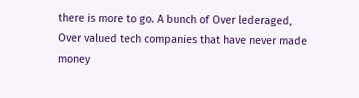there is more to go. A bunch of Over lederaged, Over valued tech companies that have never made money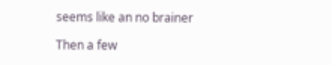seems like an no brainer

Then a few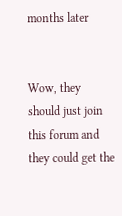months later


Wow, they should just join this forum and they could get the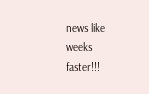news like weeks faster!!!